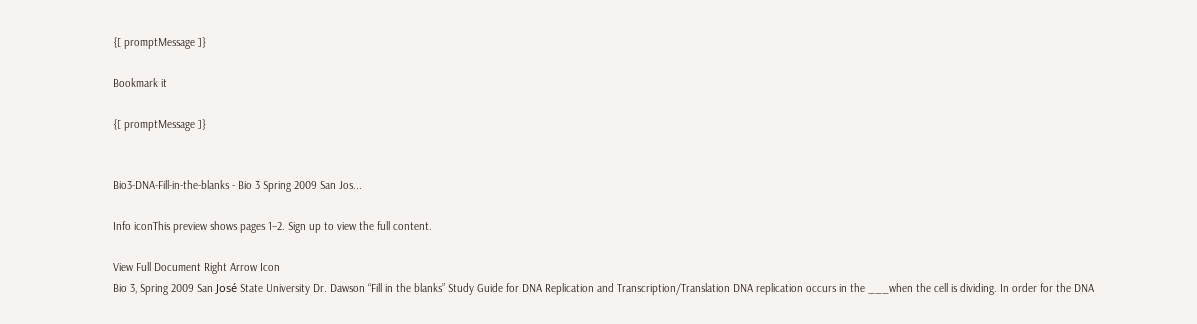{[ promptMessage ]}

Bookmark it

{[ promptMessage ]}


Bio3-DNA-Fill-in-the-blanks - Bio 3 Spring 2009 San Jos...

Info iconThis preview shows pages 1–2. Sign up to view the full content.

View Full Document Right Arrow Icon
Bio 3, Spring 2009 San José State University Dr. Dawson “Fill in the blanks” Study Guide for DNA Replication and Transcription/Translation DNA replication occurs in the ___when the cell is dividing. In order for the DNA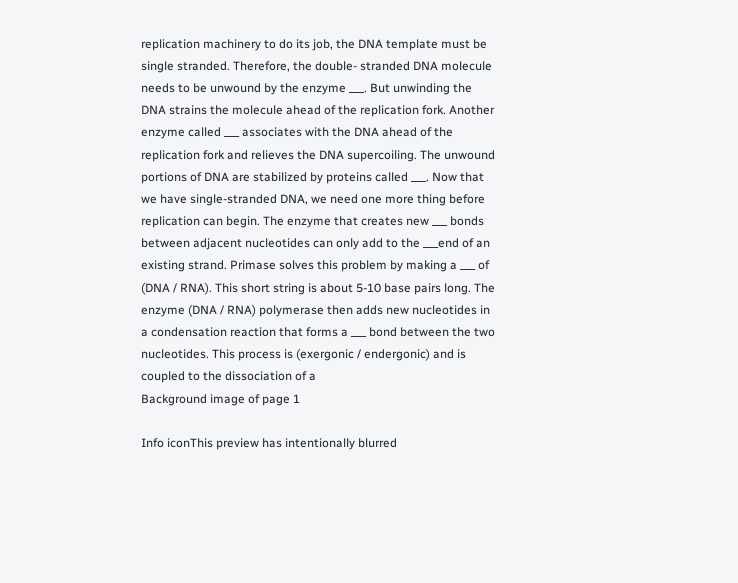replication machinery to do its job, the DNA template must be single stranded. Therefore, the double- stranded DNA molecule needs to be unwound by the enzyme ___. But unwinding the DNA strains the molecule ahead of the replication fork. Another enzyme called ___ associates with the DNA ahead of the replication fork and relieves the DNA supercoiling. The unwound portions of DNA are stabilized by proteins called ___. Now that we have single-stranded DNA, we need one more thing before replication can begin. The enzyme that creates new ___ bonds between adjacent nucleotides can only add to the ___end of an existing strand. Primase solves this problem by making a ___ of (DNA / RNA). This short string is about 5-10 base pairs long. The enzyme (DNA / RNA) polymerase then adds new nucleotides in a condensation reaction that forms a ___ bond between the two nucleotides. This process is (exergonic / endergonic) and is coupled to the dissociation of a
Background image of page 1

Info iconThis preview has intentionally blurred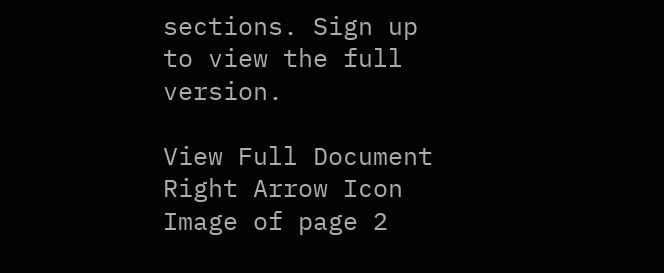sections. Sign up to view the full version.

View Full Document Right Arrow Icon
Image of page 2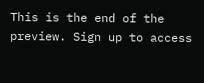This is the end of the preview. Sign up to access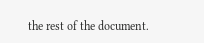the rest of the document.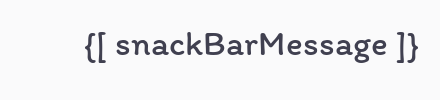{[ snackBarMessage ]}